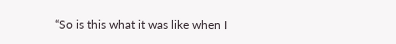“So is this what it was like when I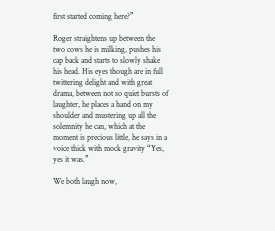first started coming here?”

Roger straightens up between the two cows he is milking, pushes his cap back and starts to slowly shake his head. His eyes though are in full twittering delight and with great drama, between not so quiet bursts of laughter, he places a hand on my shoulder and mustering up all the solemnity he can, which at the moment is precious little, he says in a voice thick with mock gravity “Yes, yes it was.”

We both laugh now,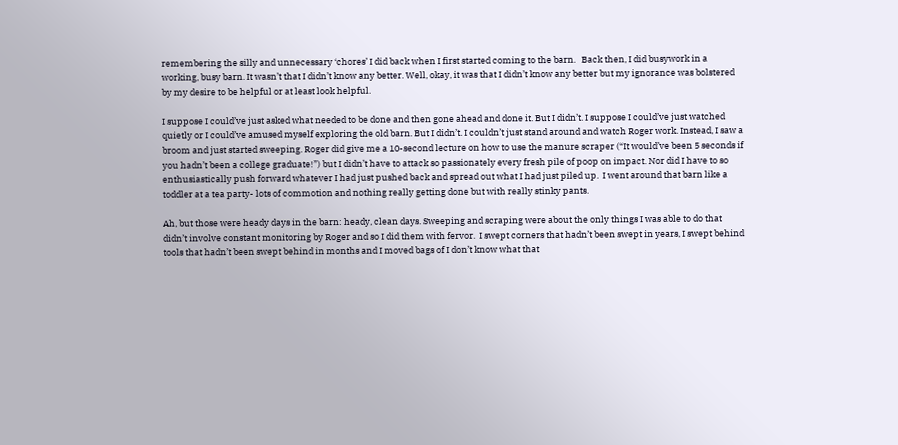remembering the silly and unnecessary ‘chores’ I did back when I first started coming to the barn.   Back then, I did busywork in a working, busy barn. It wasn’t that I didn’t know any better. Well, okay, it was that I didn’t know any better but my ignorance was bolstered by my desire to be helpful or at least look helpful.

I suppose I could’ve just asked what needed to be done and then gone ahead and done it. But I didn’t. I suppose I could’ve just watched quietly or I could’ve amused myself exploring the old barn. But I didn’t. I couldn’t just stand around and watch Roger work. Instead, I saw a broom and just started sweeping. Roger did give me a 10-second lecture on how to use the manure scraper (“It would’ve been 5 seconds if you hadn’t been a college graduate!”) but I didn’t have to attack so passionately every fresh pile of poop on impact. Nor did I have to so enthusiastically push forward whatever I had just pushed back and spread out what I had just piled up.  I went around that barn like a toddler at a tea party- lots of commotion and nothing really getting done but with really stinky pants.

Ah, but those were heady days in the barn: heady, clean days. Sweeping and scraping were about the only things I was able to do that didn’t involve constant monitoring by Roger and so I did them with fervor.  I swept corners that hadn’t been swept in years, I swept behind tools that hadn’t been swept behind in months and I moved bags of I don’t know what that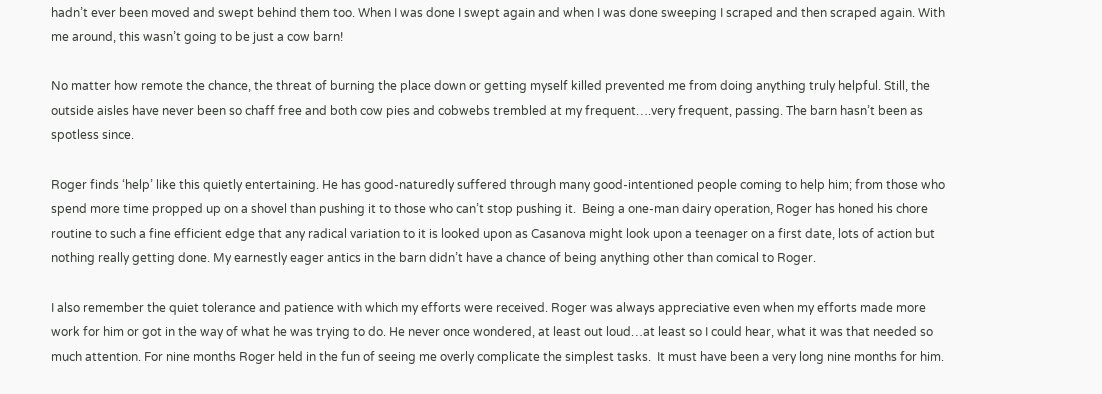hadn’t ever been moved and swept behind them too. When I was done I swept again and when I was done sweeping I scraped and then scraped again. With me around, this wasn’t going to be just a cow barn!

No matter how remote the chance, the threat of burning the place down or getting myself killed prevented me from doing anything truly helpful. Still, the outside aisles have never been so chaff free and both cow pies and cobwebs trembled at my frequent….very frequent, passing. The barn hasn’t been as spotless since.

Roger finds ‘help’ like this quietly entertaining. He has good-naturedly suffered through many good-intentioned people coming to help him; from those who spend more time propped up on a shovel than pushing it to those who can’t stop pushing it.  Being a one-man dairy operation, Roger has honed his chore routine to such a fine efficient edge that any radical variation to it is looked upon as Casanova might look upon a teenager on a first date, lots of action but nothing really getting done. My earnestly eager antics in the barn didn’t have a chance of being anything other than comical to Roger.

I also remember the quiet tolerance and patience with which my efforts were received. Roger was always appreciative even when my efforts made more work for him or got in the way of what he was trying to do. He never once wondered, at least out loud…at least so I could hear, what it was that needed so much attention. For nine months Roger held in the fun of seeing me overly complicate the simplest tasks.  It must have been a very long nine months for him.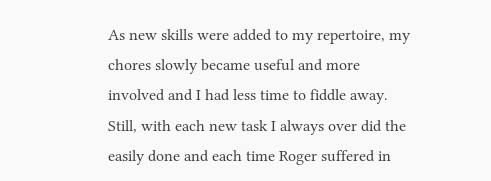As new skills were added to my repertoire, my chores slowly became useful and more involved and I had less time to fiddle away. Still, with each new task I always over did the easily done and each time Roger suffered in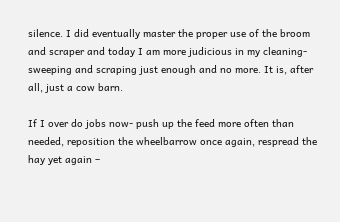silence. I did eventually master the proper use of the broom and scraper and today I am more judicious in my cleaning-sweeping and scraping just enough and no more. It is, after all, just a cow barn.

If I over do jobs now- push up the feed more often than needed, reposition the wheelbarrow once again, respread the hay yet again –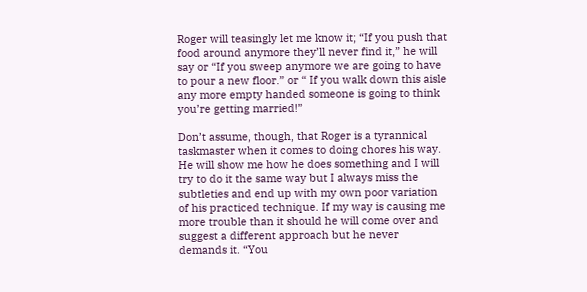Roger will teasingly let me know it; “If you push that food around anymore they’ll never find it,” he will say or “If you sweep anymore we are going to have to pour a new floor.” or “ If you walk down this aisle any more empty handed someone is going to think you’re getting married!”

Don’t assume, though, that Roger is a tyrannical taskmaster when it comes to doing chores his way. He will show me how he does something and I will try to do it the same way but I always miss the subtleties and end up with my own poor variation of his practiced technique. If my way is causing me more trouble than it should he will come over and suggest a different approach but he never demands it. “You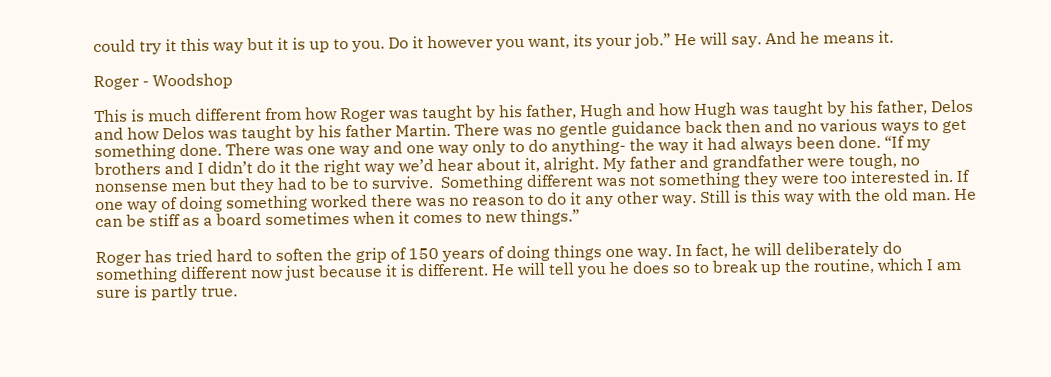could try it this way but it is up to you. Do it however you want, its your job.” He will say. And he means it.

Roger - Woodshop

This is much different from how Roger was taught by his father, Hugh and how Hugh was taught by his father, Delos and how Delos was taught by his father Martin. There was no gentle guidance back then and no various ways to get something done. There was one way and one way only to do anything- the way it had always been done. “If my brothers and I didn’t do it the right way we’d hear about it, alright. My father and grandfather were tough, no nonsense men but they had to be to survive.  Something different was not something they were too interested in. If one way of doing something worked there was no reason to do it any other way. Still is this way with the old man. He can be stiff as a board sometimes when it comes to new things.”

Roger has tried hard to soften the grip of 150 years of doing things one way. In fact, he will deliberately do something different now just because it is different. He will tell you he does so to break up the routine, which I am sure is partly true.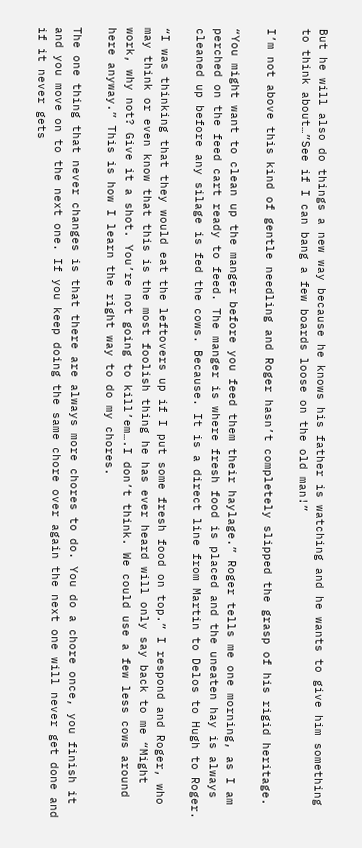But he will also do things a new way because he knows his father is watching and he wants to give him something to think about…”See if I can bang a few boards loose on the old man!”

I’m not above this kind of gentle needling and Roger hasn’t completely slipped the grasp of his rigid heritage.

“You might want to clean up the manger before you feed them their haylage.” Roger tells me one morning, as I am perched on the feed cart ready to feed. The manger is where fresh food is placed and the uneaten hay is always cleaned up before any silage is fed the cows. Because. It is a direct line from Martin to Delos to Hugh to Roger.

“I was thinking that they would eat the leftovers up if I put some fresh food on top.” I respond and Roger, who may think or even know that this is the most foolish thing he has ever heard will only say back to me “Might work, why not? Give it a shot. You’re not going to kill’em….I don’t think. We could use a few less cows around here anyway.” This is how I learn the right way to do my chores.

The one thing that never changes is that there are always more chores to do. You do a chore once, you finish it and you move on to the next one. If you keep doing the same chore over again the next one will never get done and if it never gets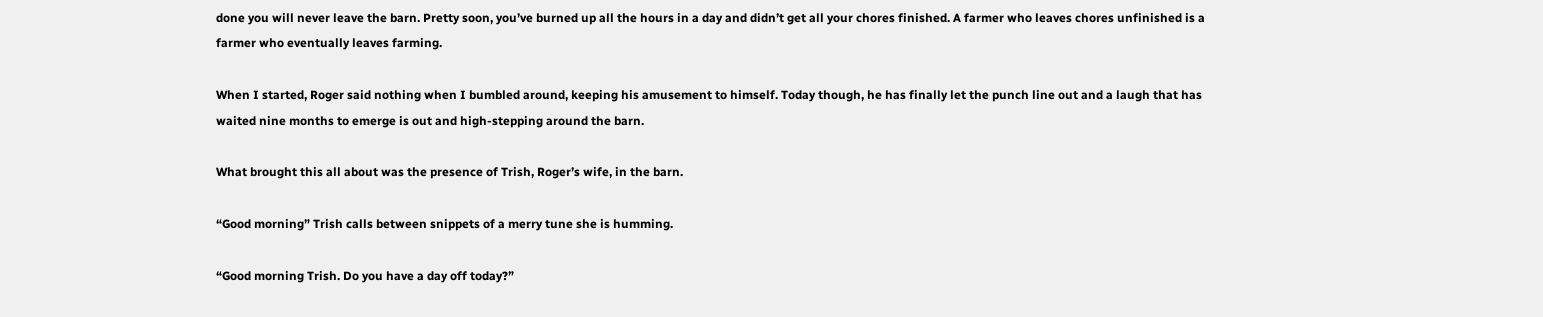done you will never leave the barn. Pretty soon, you’ve burned up all the hours in a day and didn’t get all your chores finished. A farmer who leaves chores unfinished is a farmer who eventually leaves farming.

When I started, Roger said nothing when I bumbled around, keeping his amusement to himself. Today though, he has finally let the punch line out and a laugh that has waited nine months to emerge is out and high-stepping around the barn.

What brought this all about was the presence of Trish, Roger’s wife, in the barn.

“Good morning” Trish calls between snippets of a merry tune she is humming.

“Good morning Trish. Do you have a day off today?”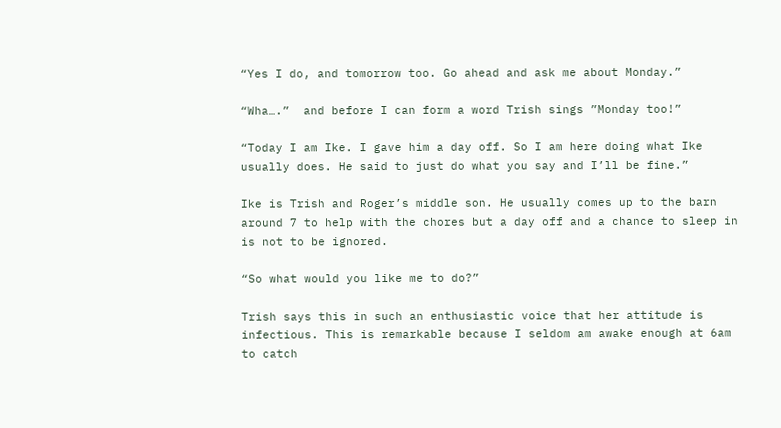“Yes I do, and tomorrow too. Go ahead and ask me about Monday.”

“Wha….”  and before I can form a word Trish sings ”Monday too!”

“Today I am Ike. I gave him a day off. So I am here doing what Ike usually does. He said to just do what you say and I’ll be fine.”

Ike is Trish and Roger’s middle son. He usually comes up to the barn around 7 to help with the chores but a day off and a chance to sleep in is not to be ignored.

“So what would you like me to do?”

Trish says this in such an enthusiastic voice that her attitude is infectious. This is remarkable because I seldom am awake enough at 6am to catch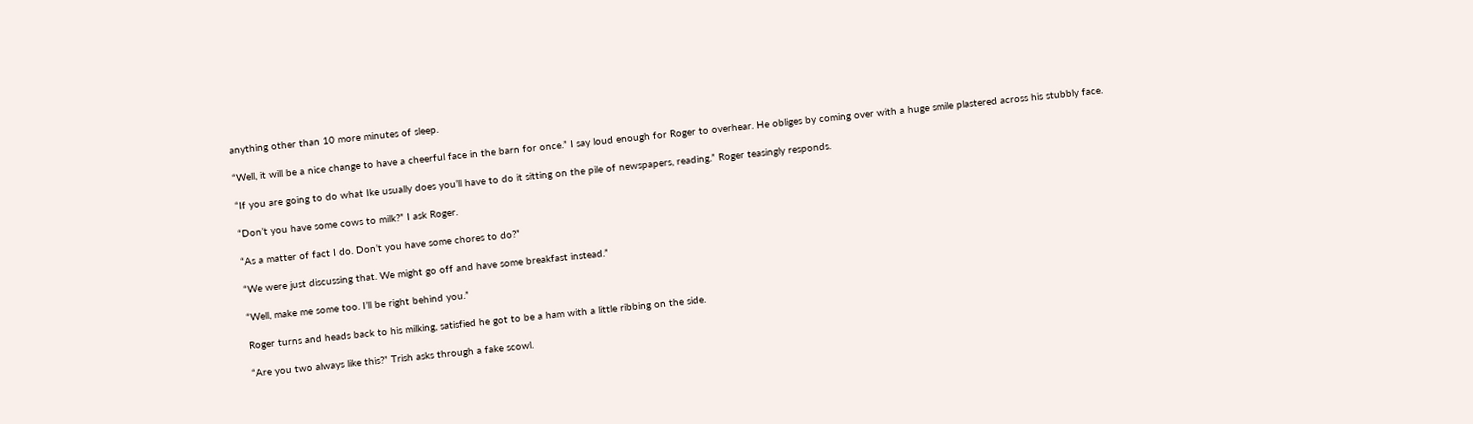anything other than 10 more minutes of sleep.

“Well, it will be a nice change to have a cheerful face in the barn for once.” I say loud enough for Roger to overhear. He obliges by coming over with a huge smile plastered across his stubbly face.

“If you are going to do what Ike usually does you’ll have to do it sitting on the pile of newspapers, reading.” Roger teasingly responds.

“Don’t you have some cows to milk?” I ask Roger.

“As a matter of fact I do. Don’t you have some chores to do?”

“We were just discussing that. We might go off and have some breakfast instead.”

“Well, make me some too. I’ll be right behind you.”

Roger turns and heads back to his milking, satisfied he got to be a ham with a little ribbing on the side.

“Are you two always like this?” Trish asks through a fake scowl.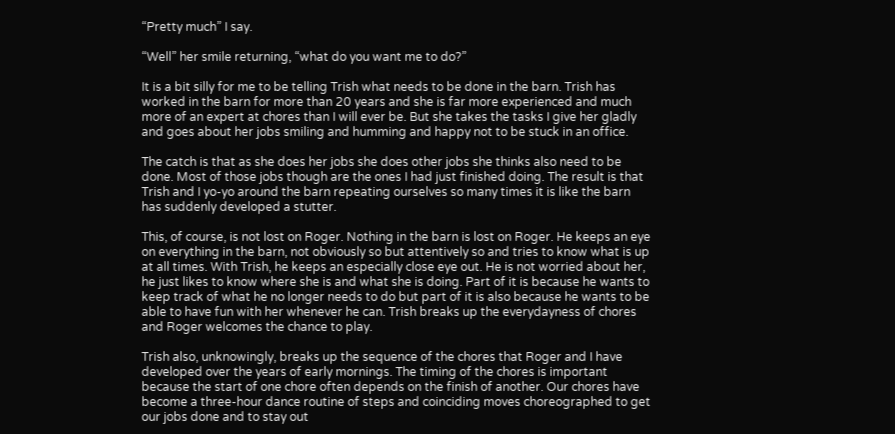“Pretty much” I say.

“Well” her smile returning, “what do you want me to do?”

It is a bit silly for me to be telling Trish what needs to be done in the barn. Trish has worked in the barn for more than 20 years and she is far more experienced and much more of an expert at chores than I will ever be. But she takes the tasks I give her gladly and goes about her jobs smiling and humming and happy not to be stuck in an office.

The catch is that as she does her jobs she does other jobs she thinks also need to be done. Most of those jobs though are the ones I had just finished doing. The result is that Trish and I yo-yo around the barn repeating ourselves so many times it is like the barn has suddenly developed a stutter.

This, of course, is not lost on Roger. Nothing in the barn is lost on Roger. He keeps an eye on everything in the barn, not obviously so but attentively so and tries to know what is up at all times. With Trish, he keeps an especially close eye out. He is not worried about her, he just likes to know where she is and what she is doing. Part of it is because he wants to keep track of what he no longer needs to do but part of it is also because he wants to be able to have fun with her whenever he can. Trish breaks up the everydayness of chores and Roger welcomes the chance to play.

Trish also, unknowingly, breaks up the sequence of the chores that Roger and I have developed over the years of early mornings. The timing of the chores is important because the start of one chore often depends on the finish of another. Our chores have become a three-hour dance routine of steps and coinciding moves choreographed to get our jobs done and to stay out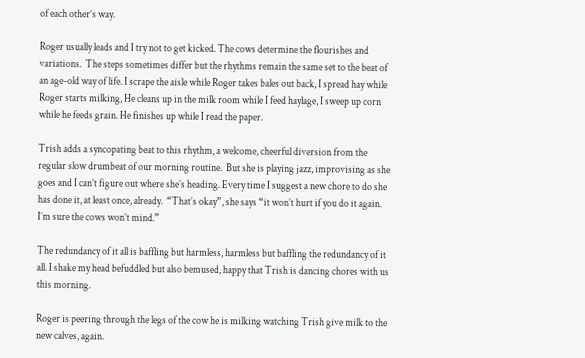of each other’s way.

Roger usually leads and I try not to get kicked. The cows determine the flourishes and variations.  The steps sometimes differ but the rhythms remain the same set to the beat of an age-old way of life. I scrape the aisle while Roger takes bales out back, I spread hay while Roger starts milking, He cleans up in the milk room while I feed haylage, I sweep up corn while he feeds grain. He finishes up while I read the paper.

Trish adds a syncopating beat to this rhythm, a welcome, cheerful diversion from the regular slow drumbeat of our morning routine.  But she is playing jazz, improvising as she goes and I can’t figure out where she’s heading. Every time I suggest a new chore to do she has done it, at least once, already.  “That’s okay”, she says “it won’t hurt if you do it again. I’m sure the cows won’t mind.”

The redundancy of it all is baffling but harmless, harmless but baffling the redundancy of it all. I shake my head befuddled but also bemused, happy that Trish is dancing chores with us this morning.

Roger is peering through the legs of the cow he is milking watching Trish give milk to the new calves, again.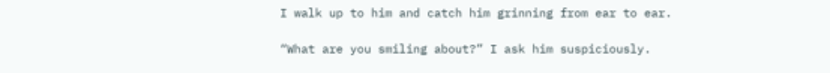I walk up to him and catch him grinning from ear to ear.

“What are you smiling about?” I ask him suspiciously.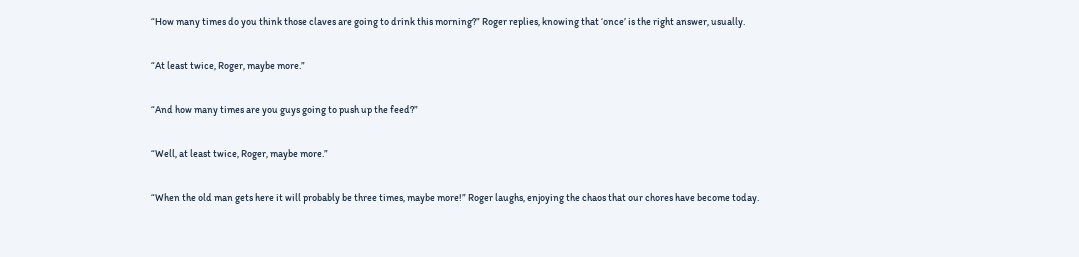“How many times do you think those claves are going to drink this morning?” Roger replies, knowing that ‘once’ is the right answer, usually.

“At least twice, Roger, maybe more.”

“And how many times are you guys going to push up the feed?”

“Well, at least twice, Roger, maybe more.”

“When the old man gets here it will probably be three times, maybe more!” Roger laughs, enjoying the chaos that our chores have become today.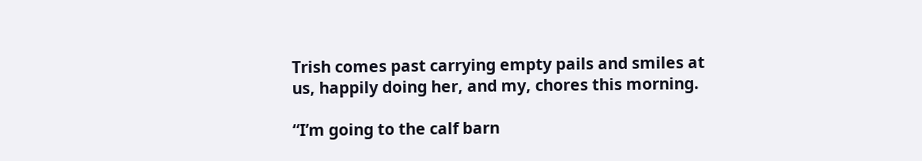Trish comes past carrying empty pails and smiles at us, happily doing her, and my, chores this morning.

“I’m going to the calf barn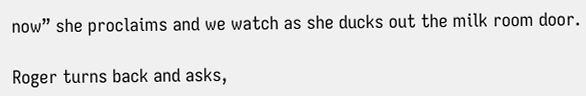now” she proclaims and we watch as she ducks out the milk room door.

Roger turns back and asks,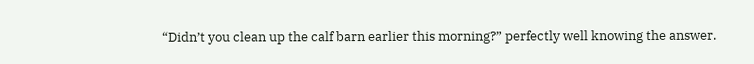“Didn’t you clean up the calf barn earlier this morning?” perfectly well knowing the answer.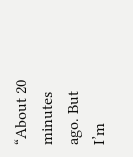“About 20 minutes ago. But I’m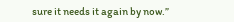sure it needs it again by now.”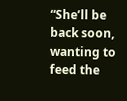“She’ll be back soon, wanting to feed the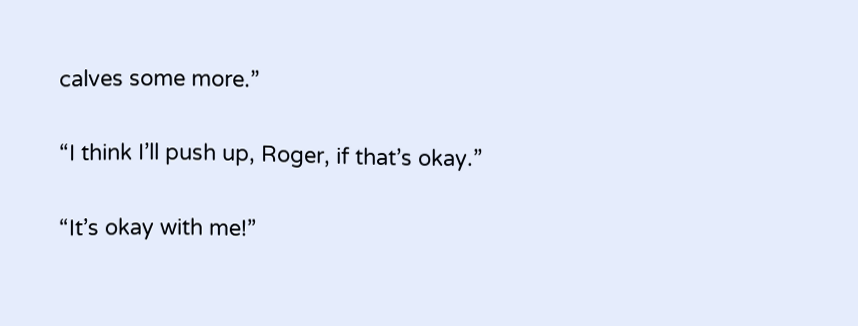calves some more.”

“I think I’ll push up, Roger, if that’s okay.”

“It’s okay with me!”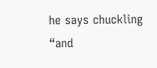he says chuckling “and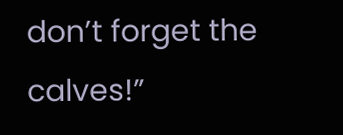don’t forget the calves!”